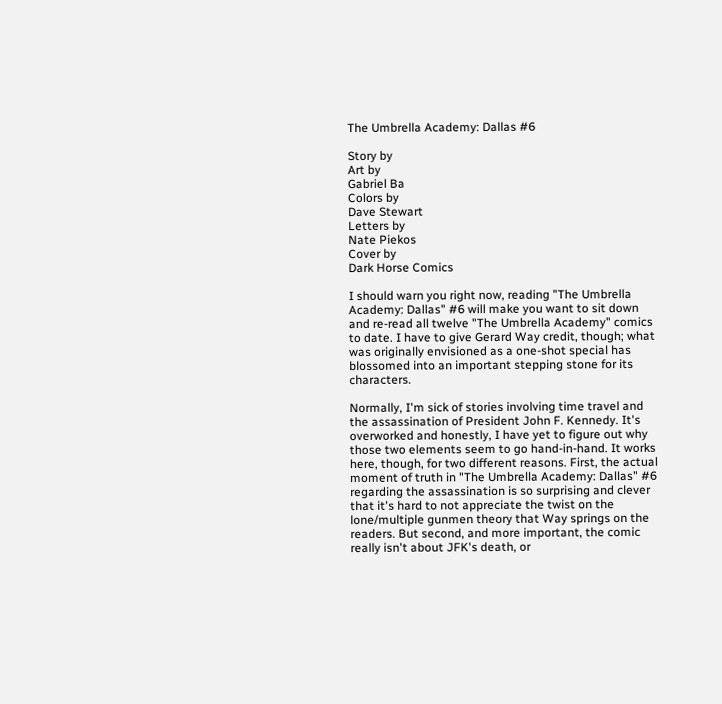The Umbrella Academy: Dallas #6

Story by
Art by
Gabriel Ba
Colors by
Dave Stewart
Letters by
Nate Piekos
Cover by
Dark Horse Comics

I should warn you right now, reading "The Umbrella Academy: Dallas" #6 will make you want to sit down and re-read all twelve "The Umbrella Academy" comics to date. I have to give Gerard Way credit, though; what was originally envisioned as a one-shot special has blossomed into an important stepping stone for its characters.

Normally, I'm sick of stories involving time travel and the assassination of President John F. Kennedy. It's overworked and honestly, I have yet to figure out why those two elements seem to go hand-in-hand. It works here, though, for two different reasons. First, the actual moment of truth in "The Umbrella Academy: Dallas" #6 regarding the assassination is so surprising and clever that it's hard to not appreciate the twist on the lone/multiple gunmen theory that Way springs on the readers. But second, and more important, the comic really isn't about JFK's death, or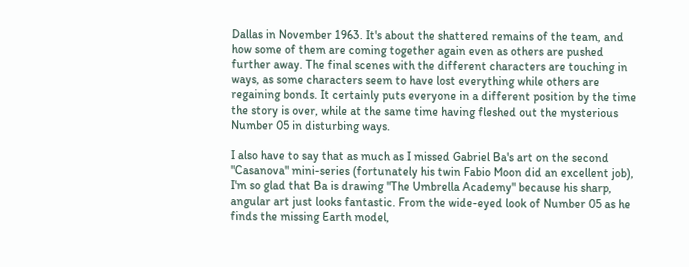Dallas in November 1963. It's about the shattered remains of the team, and how some of them are coming together again even as others are pushed further away. The final scenes with the different characters are touching in ways, as some characters seem to have lost everything while others are regaining bonds. It certainly puts everyone in a different position by the time the story is over, while at the same time having fleshed out the mysterious Number 05 in disturbing ways.

I also have to say that as much as I missed Gabriel Ba's art on the second "Casanova" mini-series (fortunately his twin Fabio Moon did an excellent job), I'm so glad that Ba is drawing "The Umbrella Academy" because his sharp, angular art just looks fantastic. From the wide-eyed look of Number 05 as he finds the missing Earth model,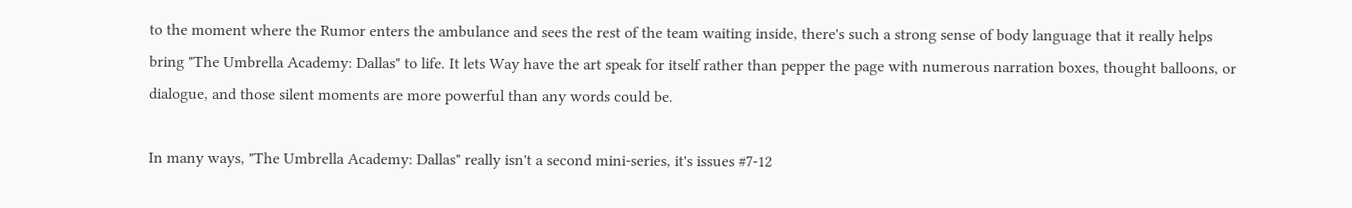to the moment where the Rumor enters the ambulance and sees the rest of the team waiting inside, there's such a strong sense of body language that it really helps bring "The Umbrella Academy: Dallas" to life. It lets Way have the art speak for itself rather than pepper the page with numerous narration boxes, thought balloons, or dialogue, and those silent moments are more powerful than any words could be.

In many ways, "The Umbrella Academy: Dallas" really isn't a second mini-series, it's issues #7-12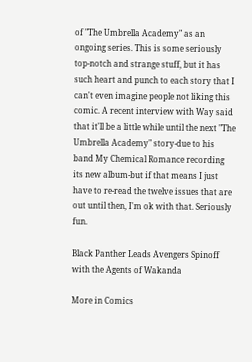of "The Umbrella Academy" as an ongoing series. This is some seriously top-notch and strange stuff, but it has such heart and punch to each story that I can't even imagine people not liking this comic. A recent interview with Way said that it'll be a little while until the next "The Umbrella Academy" story-due to his band My Chemical Romance recording its new album-but if that means I just have to re-read the twelve issues that are out until then, I'm ok with that. Seriously fun.

Black Panther Leads Avengers Spinoff with the Agents of Wakanda

More in Comics